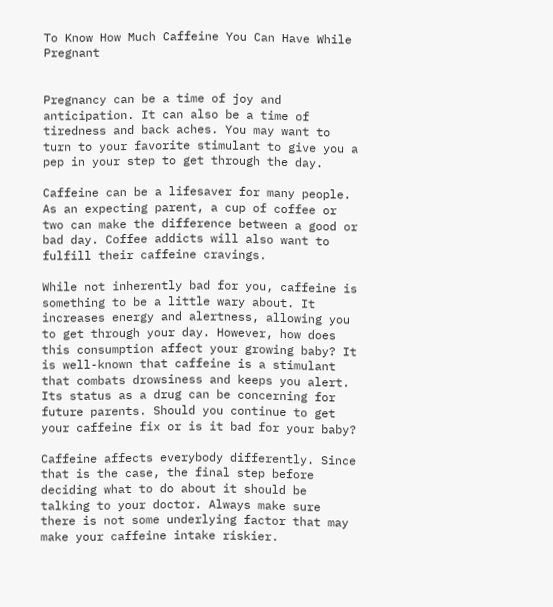To Know How Much Caffeine You Can Have While Pregnant


Pregnancy can be a time of joy and anticipation. It can also be a time of tiredness and back aches. You may want to turn to your favorite stimulant to give you a pep in your step to get through the day.

Caffeine can be a lifesaver for many people. As an expecting parent, a cup of coffee or two can make the difference between a good or bad day. Coffee addicts will also want to fulfill their caffeine cravings.

While not inherently bad for you, caffeine is something to be a little wary about. It increases energy and alertness, allowing you to get through your day. However, how does this consumption affect your growing baby? It is well-known that caffeine is a stimulant that combats drowsiness and keeps you alert. Its status as a drug can be concerning for future parents. Should you continue to get your caffeine fix or is it bad for your baby?

Caffeine affects everybody differently. Since that is the case, the final step before deciding what to do about it should be talking to your doctor. Always make sure there is not some underlying factor that may make your caffeine intake riskier.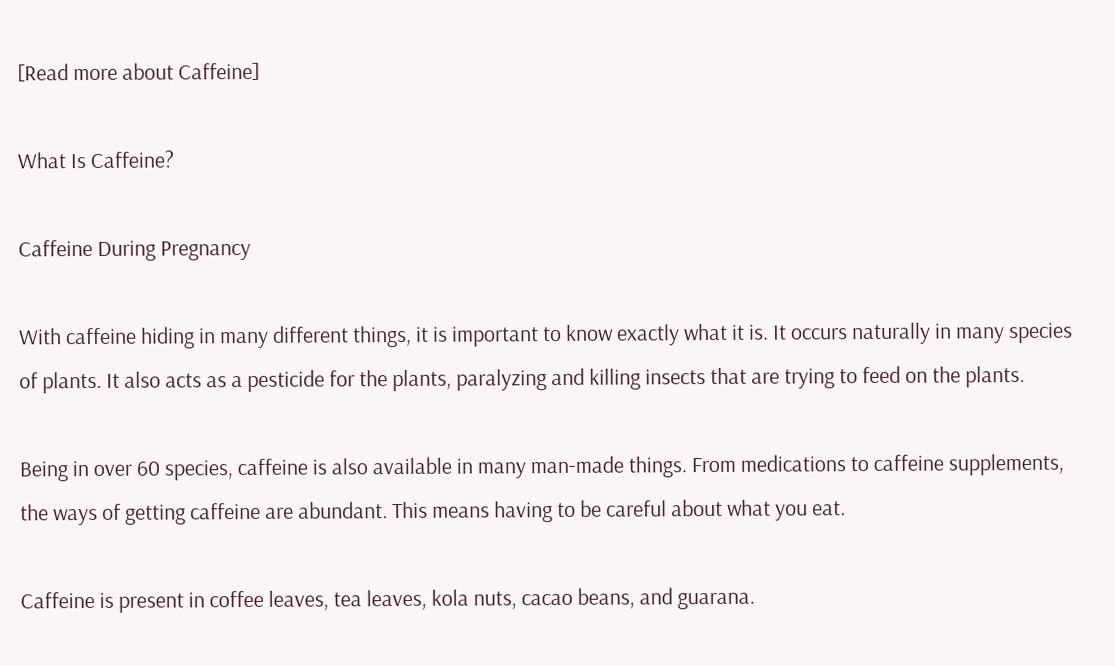[Read more about Caffeine]

What Is Caffeine?

Caffeine During Pregnancy

With caffeine hiding in many different things, it is important to know exactly what it is. It occurs naturally in many species of plants. It also acts as a pesticide for the plants, paralyzing and killing insects that are trying to feed on the plants.

Being in over 60 species, caffeine is also available in many man-made things. From medications to caffeine supplements, the ways of getting caffeine are abundant. This means having to be careful about what you eat.

Caffeine is present in coffee leaves, tea leaves, kola nuts, cacao beans, and guarana.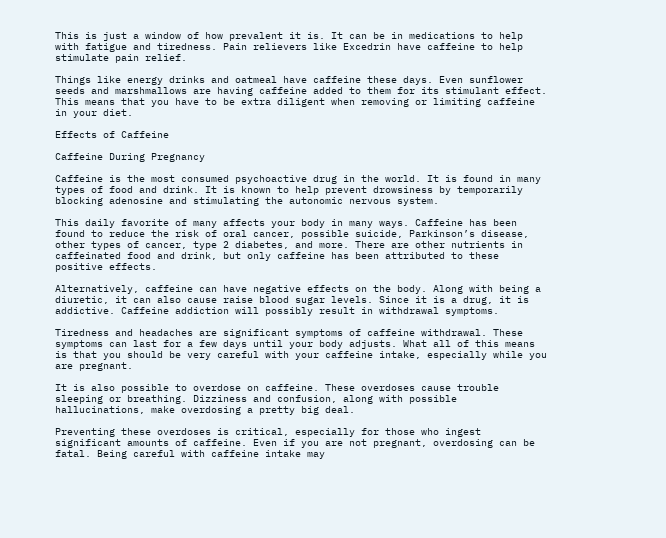This is just a window of how prevalent it is. It can be in medications to help with fatigue and tiredness. Pain relievers like Excedrin have caffeine to help stimulate pain relief.

Things like energy drinks and oatmeal have caffeine these days. Even sunflower seeds and marshmallows are having caffeine added to them for its stimulant effect. This means that you have to be extra diligent when removing or limiting caffeine in your diet.

Effects of Caffeine

Caffeine During Pregnancy

Caffeine is the most consumed psychoactive drug in the world. It is found in many types of food and drink. It is known to help prevent drowsiness by temporarily blocking adenosine and stimulating the autonomic nervous system.

This daily favorite of many affects your body in many ways. Caffeine has been found to reduce the risk of oral cancer, possible suicide, Parkinson’s disease, other types of cancer, type 2 diabetes, and more. There are other nutrients in caffeinated food and drink, but only caffeine has been attributed to these positive effects.

Alternatively, caffeine can have negative effects on the body. Along with being a diuretic, it can also cause raise blood sugar levels. Since it is a drug, it is addictive. Caffeine addiction will possibly result in withdrawal symptoms.

Tiredness and headaches are significant symptoms of caffeine withdrawal. These symptoms can last for a few days until your body adjusts. What all of this means is that you should be very careful with your caffeine intake, especially while you are pregnant.

It is also possible to overdose on caffeine. These overdoses cause trouble sleeping or breathing. Dizziness and confusion, along with possible hallucinations, make overdosing a pretty big deal.

Preventing these overdoses is critical, especially for those who ingest significant amounts of caffeine. Even if you are not pregnant, overdosing can be fatal. Being careful with caffeine intake may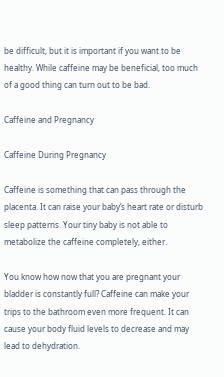be difficult, but it is important if you want to be healthy. While caffeine may be beneficial, too much of a good thing can turn out to be bad.

Caffeine and Pregnancy

Caffeine During Pregnancy

Caffeine is something that can pass through the placenta. It can raise your baby’s heart rate or disturb sleep patterns. Your tiny baby is not able to metabolize the caffeine completely, either.

You know how now that you are pregnant your bladder is constantly full? Caffeine can make your trips to the bathroom even more frequent. It can cause your body fluid levels to decrease and may lead to dehydration.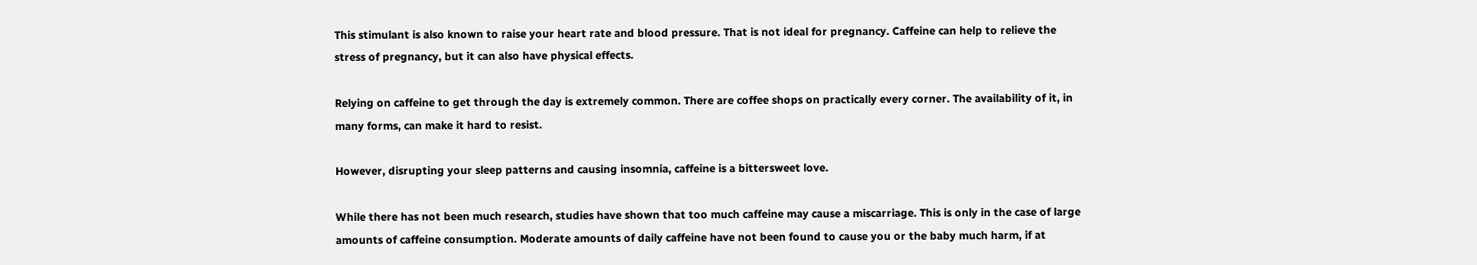This stimulant is also known to raise your heart rate and blood pressure. That is not ideal for pregnancy. Caffeine can help to relieve the stress of pregnancy, but it can also have physical effects.

Relying on caffeine to get through the day is extremely common. There are coffee shops on practically every corner. The availability of it, in many forms, can make it hard to resist.

However, disrupting your sleep patterns and causing insomnia, caffeine is a bittersweet love.

While there has not been much research, studies have shown that too much caffeine may cause a miscarriage. This is only in the case of large amounts of caffeine consumption. Moderate amounts of daily caffeine have not been found to cause you or the baby much harm, if at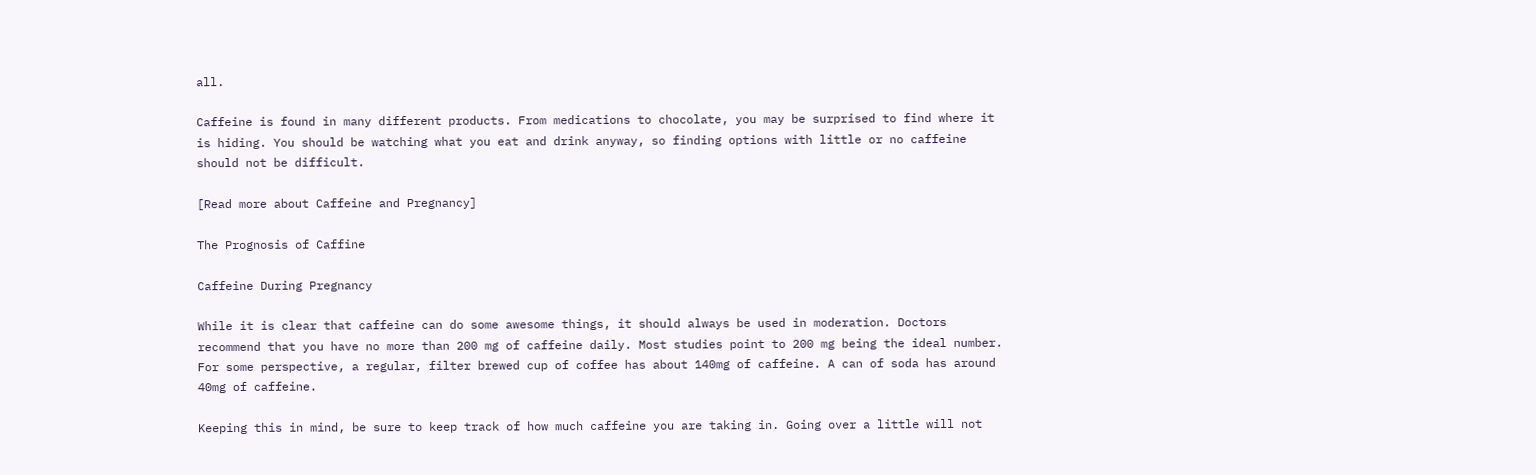all.

Caffeine is found in many different products. From medications to chocolate, you may be surprised to find where it is hiding. You should be watching what you eat and drink anyway, so finding options with little or no caffeine should not be difficult.

[Read more about Caffeine and Pregnancy]

The Prognosis of Caffine

Caffeine During Pregnancy

While it is clear that caffeine can do some awesome things, it should always be used in moderation. Doctors recommend that you have no more than 200 mg of caffeine daily. Most studies point to 200 mg being the ideal number. For some perspective, a regular, filter brewed cup of coffee has about 140mg of caffeine. A can of soda has around 40mg of caffeine.

Keeping this in mind, be sure to keep track of how much caffeine you are taking in. Going over a little will not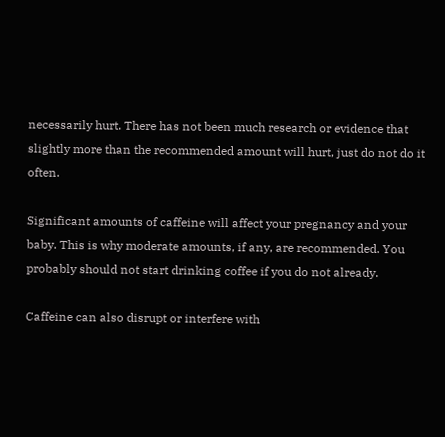necessarily hurt. There has not been much research or evidence that slightly more than the recommended amount will hurt, just do not do it often.

Significant amounts of caffeine will affect your pregnancy and your baby. This is why moderate amounts, if any, are recommended. You probably should not start drinking coffee if you do not already.

Caffeine can also disrupt or interfere with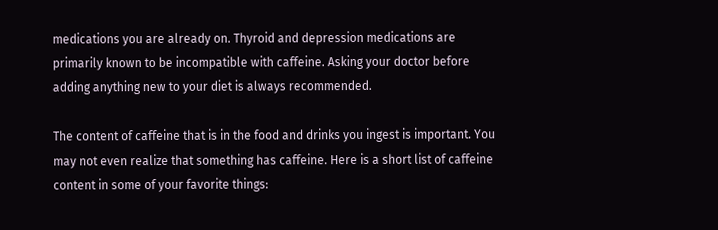medications you are already on. Thyroid and depression medications are primarily known to be incompatible with caffeine. Asking your doctor before adding anything new to your diet is always recommended.

The content of caffeine that is in the food and drinks you ingest is important. You may not even realize that something has caffeine. Here is a short list of caffeine content in some of your favorite things: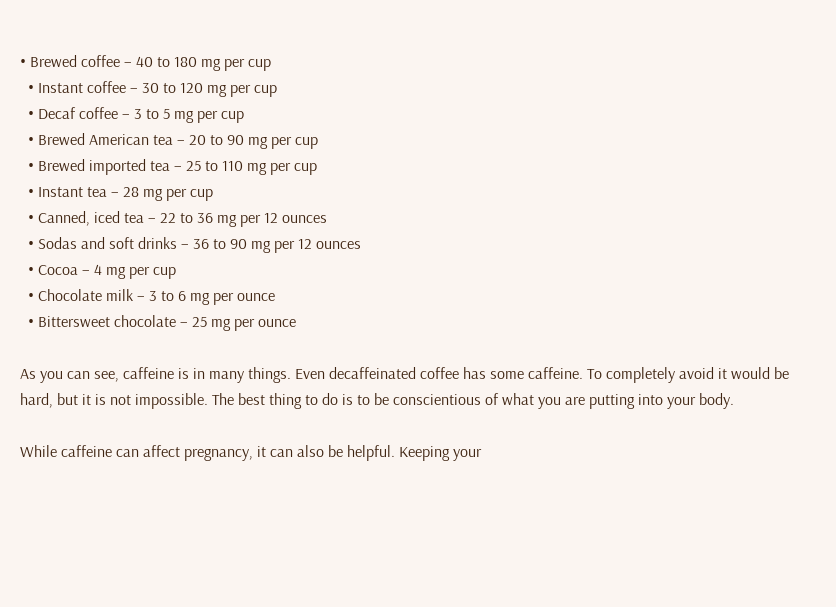• Brewed coffee – 40 to 180 mg per cup
  • Instant coffee – 30 to 120 mg per cup
  • Decaf coffee – 3 to 5 mg per cup
  • Brewed American tea – 20 to 90 mg per cup
  • Brewed imported tea – 25 to 110 mg per cup
  • Instant tea – 28 mg per cup
  • Canned, iced tea – 22 to 36 mg per 12 ounces
  • Sodas and soft drinks – 36 to 90 mg per 12 ounces
  • Cocoa – 4 mg per cup
  • Chocolate milk – 3 to 6 mg per ounce
  • Bittersweet chocolate – 25 mg per ounce

As you can see, caffeine is in many things. Even decaffeinated coffee has some caffeine. To completely avoid it would be hard, but it is not impossible. The best thing to do is to be conscientious of what you are putting into your body.

While caffeine can affect pregnancy, it can also be helpful. Keeping your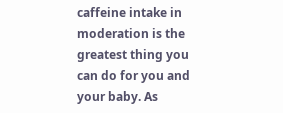caffeine intake in moderation is the greatest thing you can do for you and your baby. As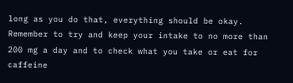long as you do that, everything should be okay. Remember to try and keep your intake to no more than 200 mg a day and to check what you take or eat for caffeine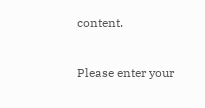content.


Please enter your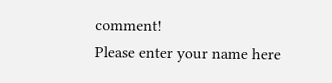comment!
Please enter your name here